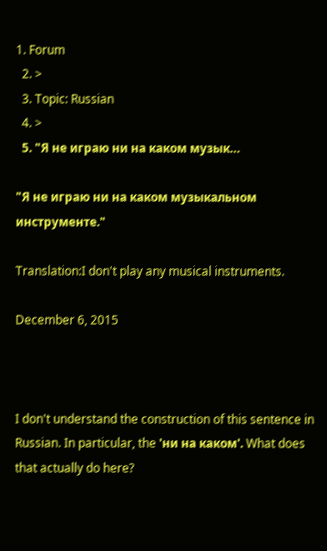1. Forum
  2. >
  3. Topic: Russian
  4. >
  5. "Я не играю ни на каком музык…

"Я не играю ни на каком музыкальном инструменте."

Translation:I don't play any musical instruments.

December 6, 2015



I don't understand the construction of this sentence in Russian. In particular, the 'ни на каком'. What does that actually do here?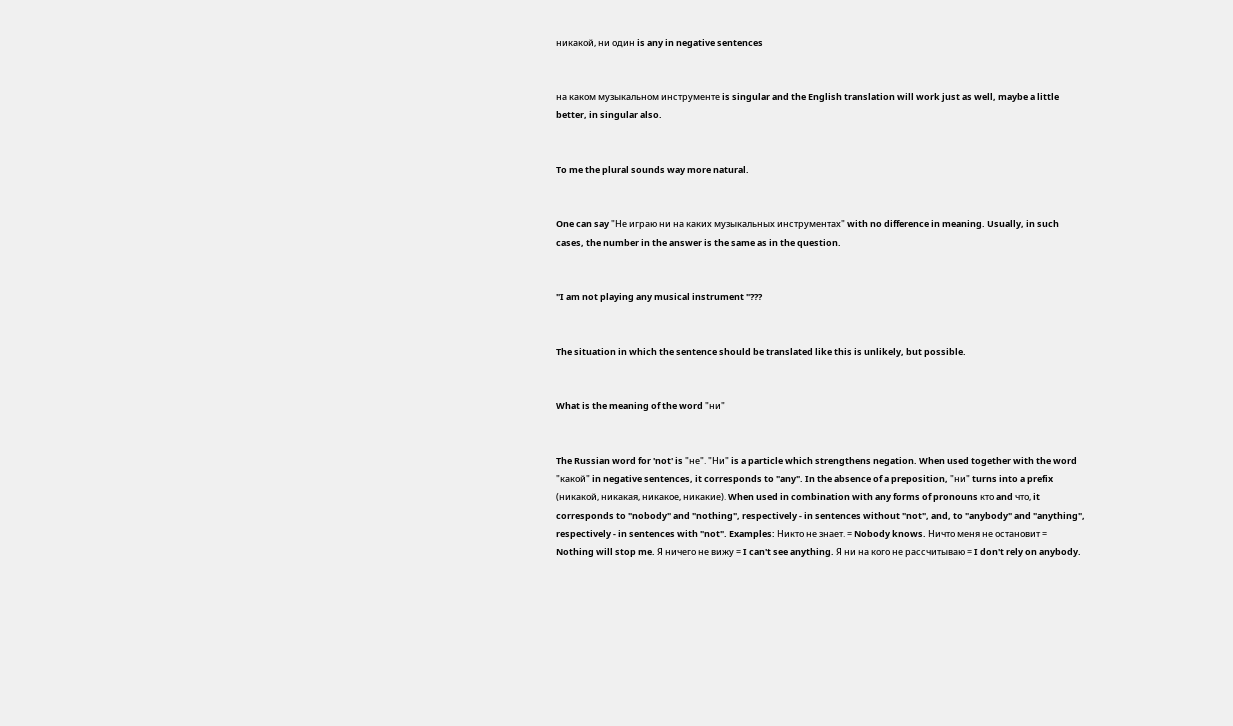никакой, ни один is any in negative sentences


на каком музыкальном инструменте is singular and the English translation will work just as well, maybe a little better, in singular also.


To me the plural sounds way more natural.


One can say "Не играю ни на каких музыкальных инструментах" with no difference in meaning. Usually, in such cases, the number in the answer is the same as in the question.


"I am not playing any musical instrument "???


The situation in which the sentence should be translated like this is unlikely, but possible.


What is the meaning of the word "ни"


The Russian word for 'not' is "не". "Ни" is a particle which strengthens negation. When used together with the word "какой" in negative sentences, it corresponds to "any". In the absence of a preposition, "ни" turns into a prefix (никакой, никакая, никакое, никакие). When used in combination with any forms of pronouns кто and что, it corresponds to "nobody" and "nothing", respectively - in sentences without "not", and, to "anybody" and "anything", respectively - in sentences with "not". Examples: Никто не знает. = Nobody knows. Ничто меня не остановит = Nothing will stop me. Я ничего не вижу = I can't see anything. Я ни на кого не рассчитываю = I don't rely on anybody.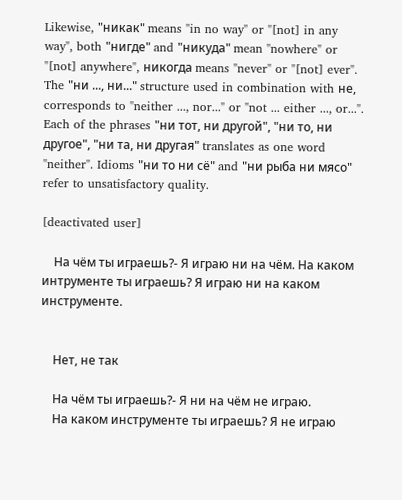Likewise, "никак" means "in no way" or "[not] in any way", both "нигде" and "никуда" mean "nowhere" or "[not] anywhere", никогда means "never" or "[not] ever". The "ни ..., ни..." structure used in combination with не, corresponds to "neither ..., nor..." or "not ... either ..., or...". Each of the phrases "ни тот, ни другой", "ни то, ни другое", "ни та, ни другая" translates as one word "neither". Idioms "ни то ни сё" and "ни рыба ни мясо" refer to unsatisfactory quality.

[deactivated user]

    На чём ты играешь?- Я играю ни на чём. На каком интрументе ты играешь? Я играю ни на каком инструменте.


    Нет, не так

    На чём ты играешь?- Я ни на чём не играю.
    На каком инструменте ты играешь? Я не играю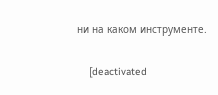ни на каком инструменте.

    [deactivated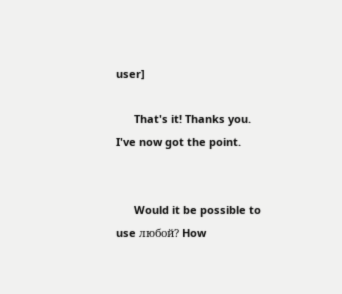user]

      That's it! Thanks you. I've now got the point.


      Would it be possible to use любой? How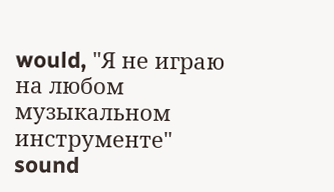would, "Я не играю на любом музыкальном инструменте" sound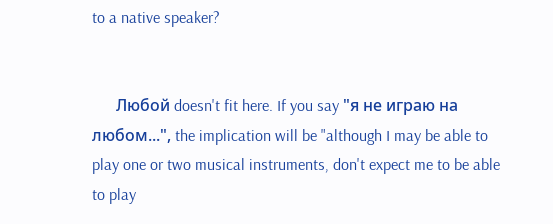to a native speaker?


      Любой doesn't fit here. If you say "я не играю на любом...", the implication will be "although I may be able to play one or two musical instruments, don't expect me to be able to play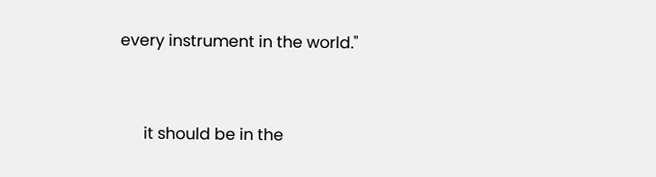every instrument in the world."


      it should be in the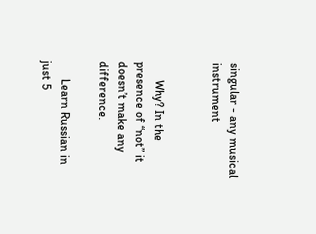singular - any musical instrument


      Why? In the presence of “not” it doesn’t make any difference.

      Learn Russian in just 5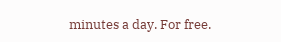minutes a day. For free.